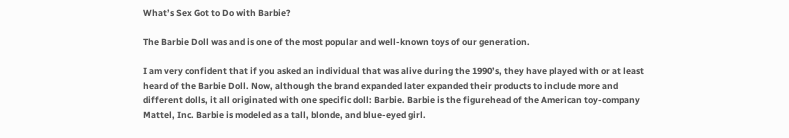What’s Sex Got to Do with Barbie?

The Barbie Doll was and is one of the most popular and well-known toys of our generation.

I am very confident that if you asked an individual that was alive during the 1990’s, they have played with or at least heard of the Barbie Doll. Now, although the brand expanded later expanded their products to include more and different dolls, it all originated with one specific doll: Barbie. Barbie is the figurehead of the American toy-company Mattel, Inc. Barbie is modeled as a tall, blonde, and blue-eyed girl.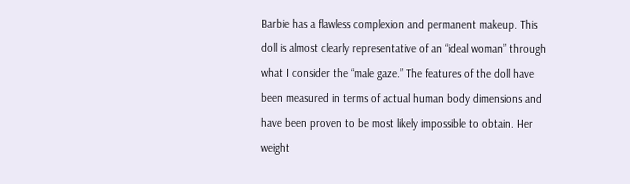Barbie has a flawless complexion and permanent makeup. This doll is almost clearly representative of an “ideal woman” through what I consider the “male gaze.” The features of the doll have been measured in terms of actual human body dimensions and have been proven to be most likely impossible to obtain. Her weight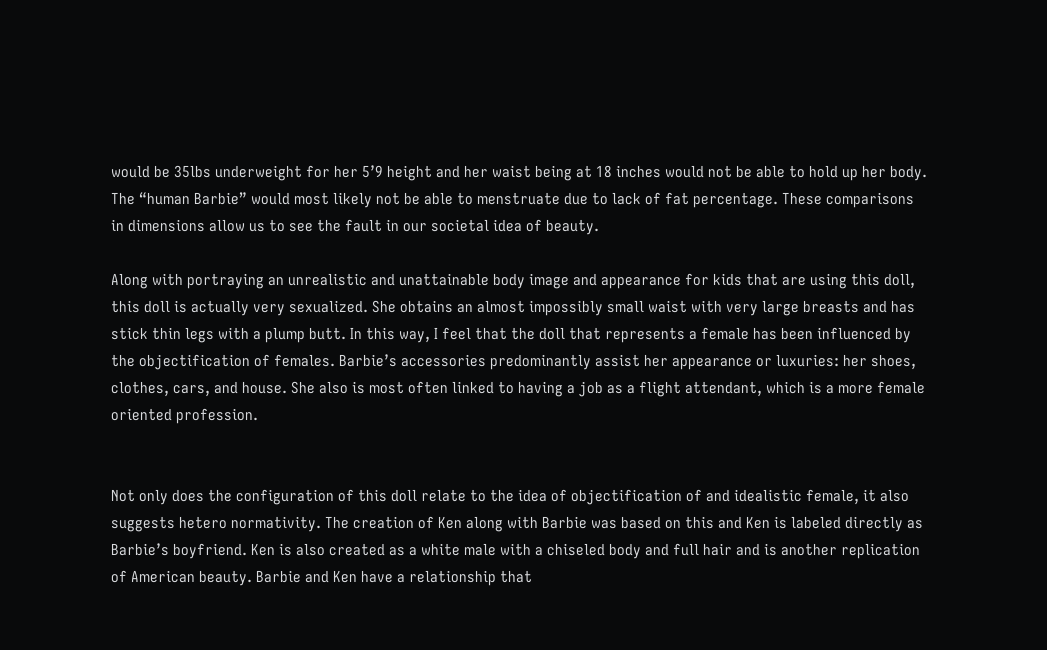would be 35lbs underweight for her 5’9 height and her waist being at 18 inches would not be able to hold up her body. The “human Barbie” would most likely not be able to menstruate due to lack of fat percentage. These comparisons in dimensions allow us to see the fault in our societal idea of beauty.

Along with portraying an unrealistic and unattainable body image and appearance for kids that are using this doll, this doll is actually very sexualized. She obtains an almost impossibly small waist with very large breasts and has stick thin legs with a plump butt. In this way, I feel that the doll that represents a female has been influenced by the objectification of females. Barbie’s accessories predominantly assist her appearance or luxuries: her shoes, clothes, cars, and house. She also is most often linked to having a job as a flight attendant, which is a more female oriented profession.


Not only does the configuration of this doll relate to the idea of objectification of and idealistic female, it also suggests hetero normativity. The creation of Ken along with Barbie was based on this and Ken is labeled directly as Barbie’s boyfriend. Ken is also created as a white male with a chiseled body and full hair and is another replication of American beauty. Barbie and Ken have a relationship that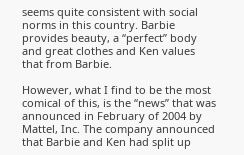seems quite consistent with social norms in this country. Barbie provides beauty, a “perfect” body and great clothes and Ken values that from Barbie.

However, what I find to be the most comical of this, is the “news” that was announced in February of 2004 by Mattel, Inc. The company announced that Barbie and Ken had split up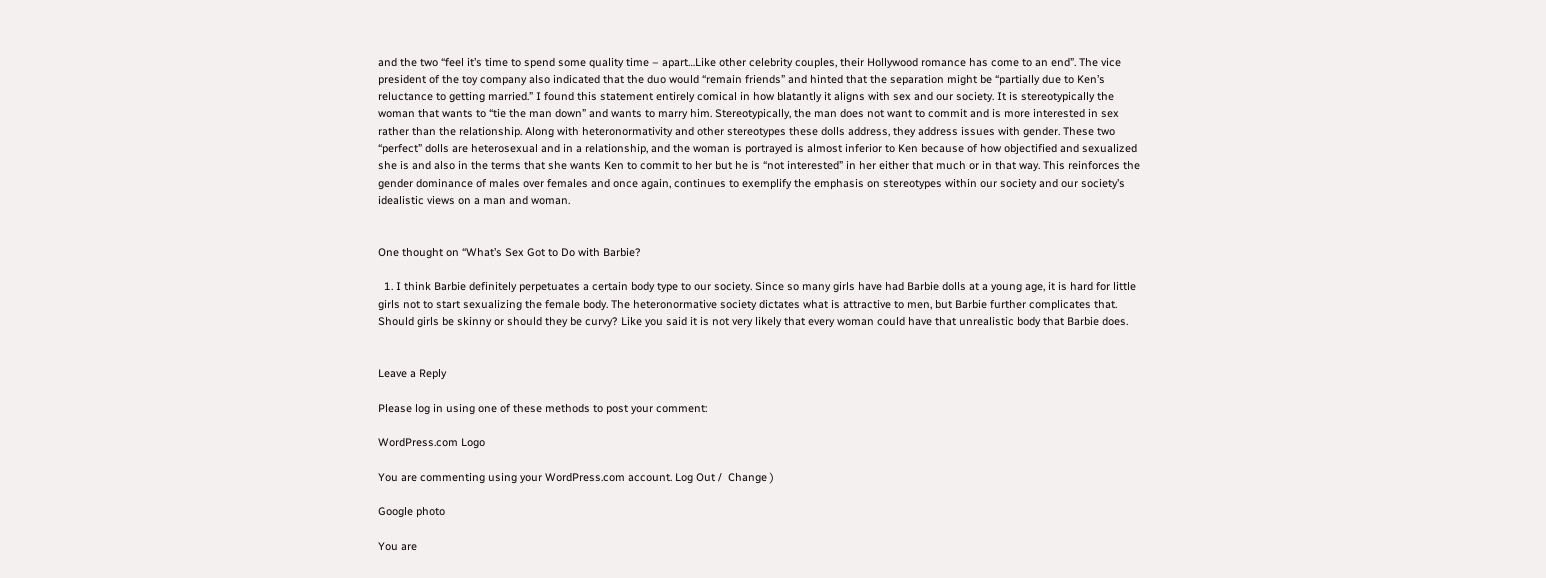and the two “feel it’s time to spend some quality time – apart…Like other celebrity couples, their Hollywood romance has come to an end”. The vice president of the toy company also indicated that the duo would “remain friends” and hinted that the separation might be “partially due to Ken’s reluctance to getting married.” I found this statement entirely comical in how blatantly it aligns with sex and our society. It is stereotypically the woman that wants to “tie the man down” and wants to marry him. Stereotypically, the man does not want to commit and is more interested in sex rather than the relationship. Along with heteronormativity and other stereotypes these dolls address, they address issues with gender. These two “perfect” dolls are heterosexual and in a relationship, and the woman is portrayed is almost inferior to Ken because of how objectified and sexualized she is and also in the terms that she wants Ken to commit to her but he is “not interested” in her either that much or in that way. This reinforces the gender dominance of males over females and once again, continues to exemplify the emphasis on stereotypes within our society and our society’s idealistic views on a man and woman.


One thought on “What’s Sex Got to Do with Barbie?

  1. I think Barbie definitely perpetuates a certain body type to our society. Since so many girls have had Barbie dolls at a young age, it is hard for little girls not to start sexualizing the female body. The heteronormative society dictates what is attractive to men, but Barbie further complicates that. Should girls be skinny or should they be curvy? Like you said it is not very likely that every woman could have that unrealistic body that Barbie does.


Leave a Reply

Please log in using one of these methods to post your comment:

WordPress.com Logo

You are commenting using your WordPress.com account. Log Out /  Change )

Google photo

You are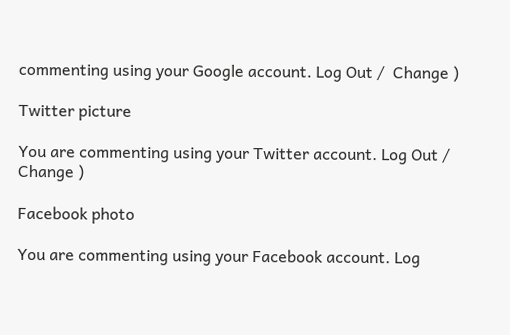commenting using your Google account. Log Out /  Change )

Twitter picture

You are commenting using your Twitter account. Log Out /  Change )

Facebook photo

You are commenting using your Facebook account. Log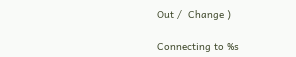Out /  Change )

Connecting to %s